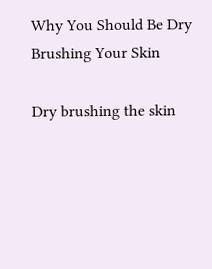Why You Should Be Dry Brushing Your Skin

Dry brushing the skin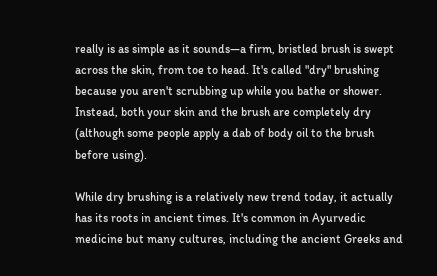really is as simple as it sounds—a firm, bristled brush is swept across the skin, from toe to head. It's called "dry" brushing because you aren't scrubbing up while you bathe or shower. Instead, both your skin and the brush are completely dry (although some people apply a dab of body oil to the brush before using).

While dry brushing is a relatively new trend today, it actually has its roots in ancient times. It's common in Ayurvedic medicine but many cultures, including the ancient Greeks and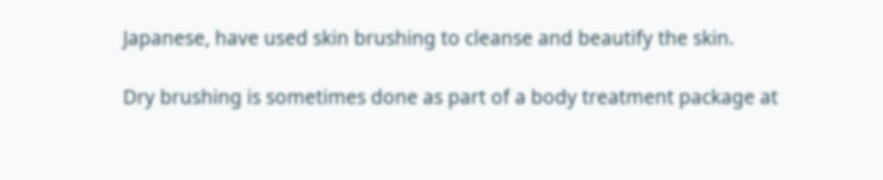Japanese, have used skin brushing to cleanse and beautify the skin.

Dry brushing is sometimes done as part of a body treatment package at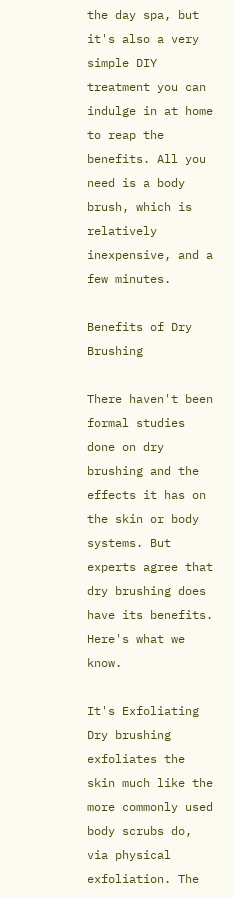the day spa, but it's also a very simple DIY treatment you can indulge in at home to reap the benefits. All you need is a body brush, which is relatively inexpensive, and a few minutes.

Benefits of Dry Brushing

There haven't been formal studies done on dry brushing and the effects it has on the skin or body systems. But experts agree that dry brushing does have its benefits. Here's what we know.

It's Exfoliating
Dry brushing exfoliates the skin much like the more commonly used body scrubs do, via physical exfoliation. The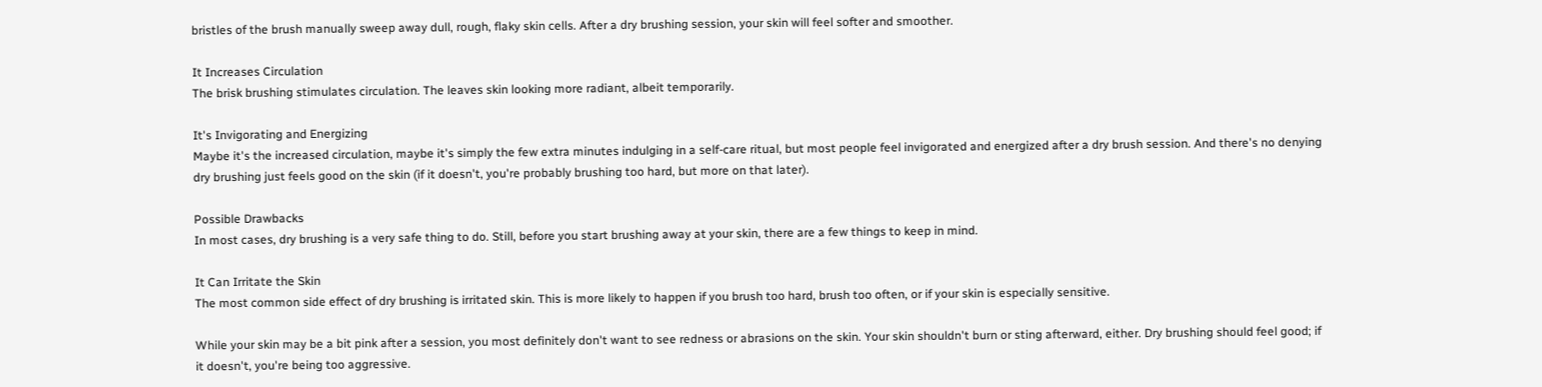bristles of the brush manually sweep away dull, rough, flaky skin cells. After a dry brushing session, your skin will feel softer and smoother.

It Increases Circulation
The brisk brushing stimulates circulation. The leaves skin looking more radiant, albeit temporarily.

It's Invigorating and Energizing
Maybe it's the increased circulation, maybe it's simply the few extra minutes indulging in a self-care ritual, but most people feel invigorated and energized after a dry brush session. And there's no denying dry brushing just feels good on the skin (if it doesn't, you're probably brushing too hard, but more on that later).

Possible Drawbacks
In most cases, dry brushing is a very safe thing to do. Still, before you start brushing away at your skin, there are a few things to keep in mind.

It Can Irritate the Skin
The most common side effect of dry brushing is irritated skin. This is more likely to happen if you brush too hard, brush too often, or if your skin is especially sensitive.

While your skin may be a bit pink after a session, you most definitely don't want to see redness or abrasions on the skin. Your skin shouldn't burn or sting afterward, either. Dry brushing should feel good; if it doesn't, you're being too aggressive.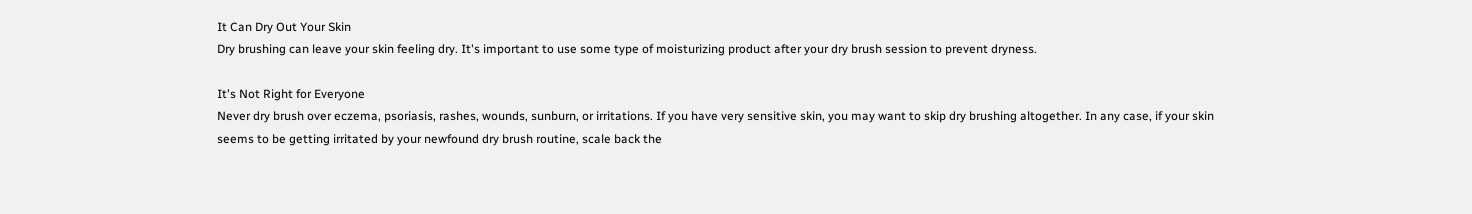It Can Dry Out Your Skin
Dry brushing can leave your skin feeling dry. It's important to use some type of moisturizing product after your dry brush session to prevent dryness.

It's Not Right for Everyone
Never dry brush over eczema, psoriasis, rashes, wounds, sunburn, or irritations. If you have very sensitive skin, you may want to skip dry brushing altogether. In any case, if your skin seems to be getting irritated by your newfound dry brush routine, scale back the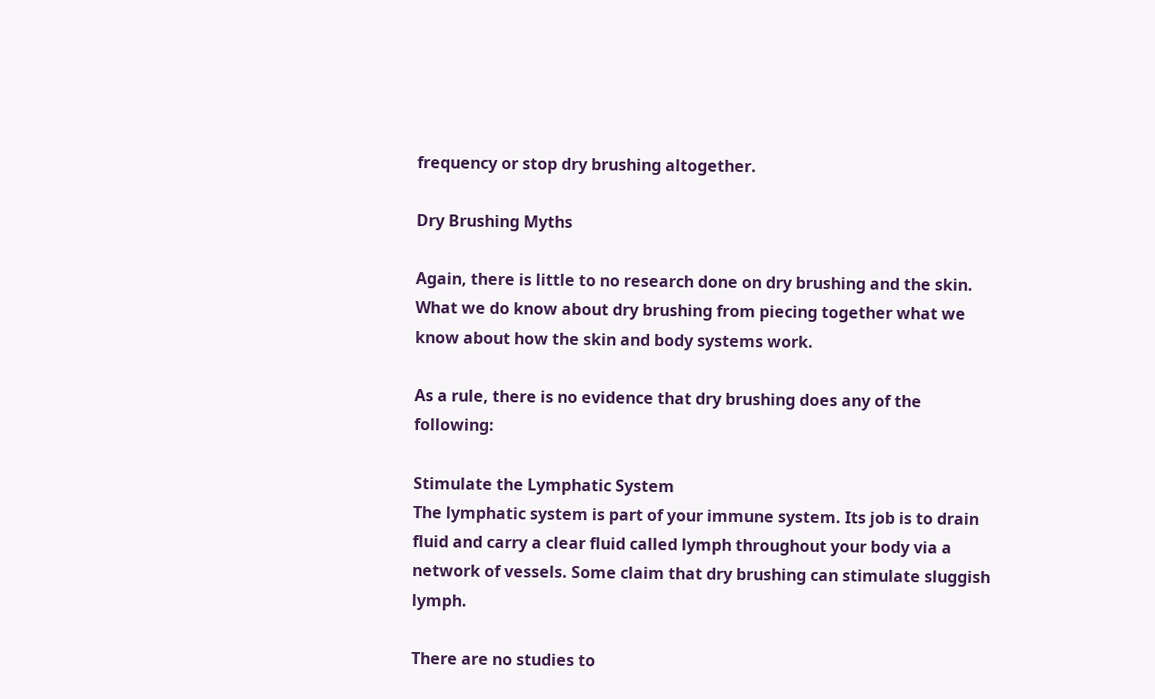frequency or stop dry brushing altogether.

Dry Brushing Myths

Again, there is little to no research done on dry brushing and the skin. What we do know about dry brushing from piecing together what we know about how the skin and body systems work.

As a rule, there is no evidence that dry brushing does any of the following:

Stimulate the Lymphatic System
The lymphatic system is part of your immune system. Its job is to drain fluid and carry a clear fluid called lymph throughout your body via a network of vessels. Some claim that dry brushing can stimulate sluggish lymph.

There are no studies to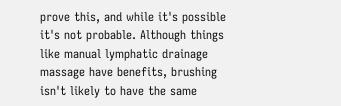prove this, and while it's possible it's not probable. Although things like manual lymphatic drainage massage have benefits, brushing isn't likely to have the same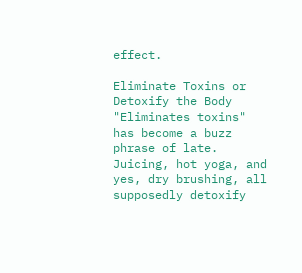effect.

Eliminate Toxins or Detoxify the Body
"Eliminates toxins" has become a buzz phrase of late. Juicing, hot yoga, and yes, dry brushing, all supposedly detoxify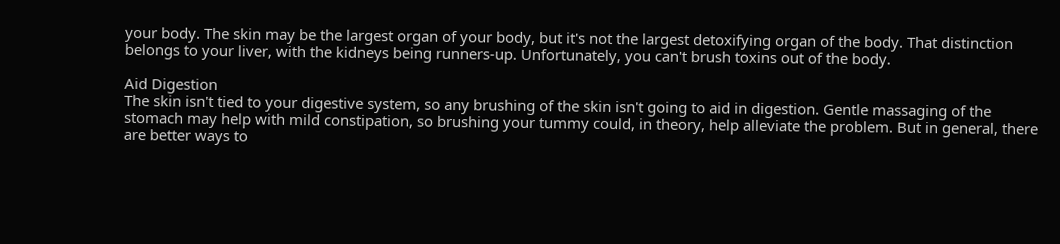your body. The skin may be the largest organ of your body, but it's not the largest detoxifying organ of the body. That distinction belongs to your liver, with the kidneys being runners-up. Unfortunately, you can't brush toxins out of the body.

Aid Digestion
The skin isn't tied to your digestive system, so any brushing of the skin isn't going to aid in digestion. Gentle massaging of the stomach may help with mild constipation, so brushing your tummy could, in theory, help alleviate the problem. But in general, there are better ways to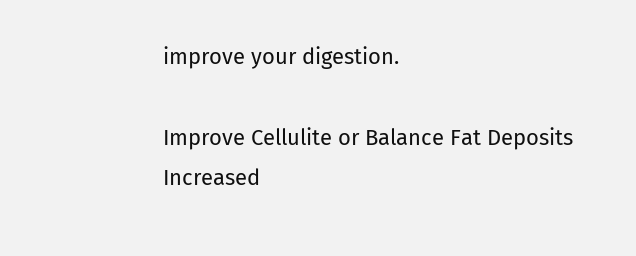improve your digestion.

Improve Cellulite or Balance Fat Deposits
Increased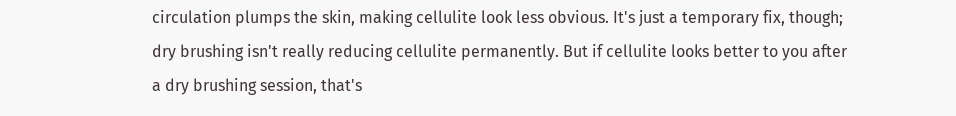circulation plumps the skin, making cellulite look less obvious. It's just a temporary fix, though; dry brushing isn't really reducing cellulite permanently. But if cellulite looks better to you after a dry brushing session, that's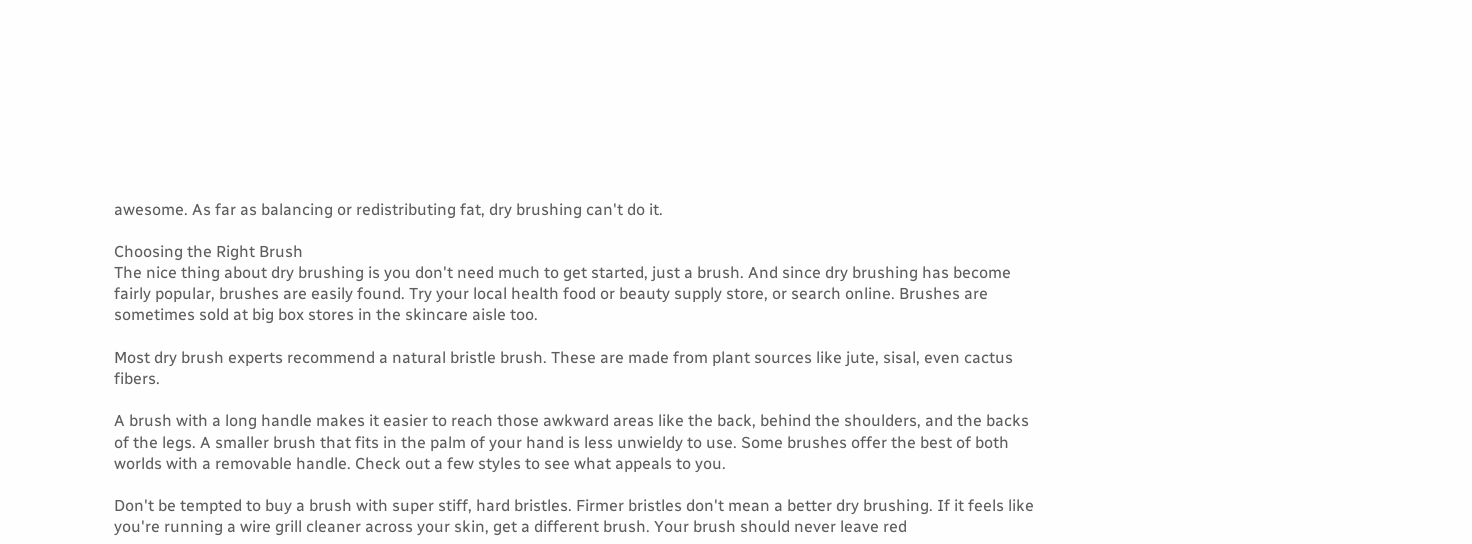awesome. As far as balancing or redistributing fat, dry brushing can't do it.

Choosing the Right Brush
The nice thing about dry brushing is you don't need much to get started, just a brush. And since dry brushing has become fairly popular, brushes are easily found. Try your local health food or beauty supply store, or search online. Brushes are sometimes sold at big box stores in the skincare aisle too.

Most dry brush experts recommend a natural bristle brush. These are made from plant sources like jute, sisal, even cactus fibers.

A brush with a long handle makes it easier to reach those awkward areas like the back, behind the shoulders, and the backs of the legs. A smaller brush that fits in the palm of your hand is less unwieldy to use. Some brushes offer the best of both worlds with a removable handle. Check out a few styles to see what appeals to you.

Don't be tempted to buy a brush with super stiff, hard bristles. Firmer bristles don't mean a better dry brushing. If it feels like you're running a wire grill cleaner across your skin, get a different brush. Your brush should never leave red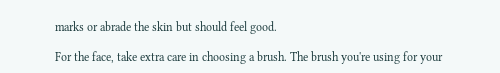marks or abrade the skin but should feel good.

For the face, take extra care in choosing a brush. The brush you're using for your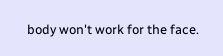body won't work for the face.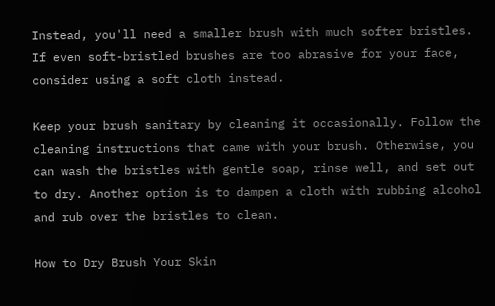Instead, you'll need a smaller brush with much softer bristles. If even soft-bristled brushes are too abrasive for your face, consider using a soft cloth instead.

Keep your brush sanitary by cleaning it occasionally. Follow the cleaning instructions that came with your brush. Otherwise, you can wash the bristles with gentle soap, rinse well, and set out to dry. Another option is to dampen a cloth with rubbing alcohol and rub over the bristles to clean.

How to Dry Brush Your Skin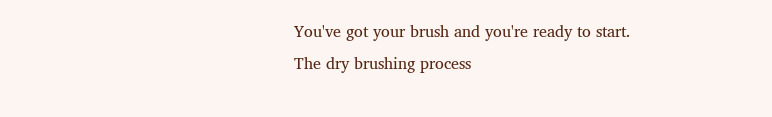You've got your brush and you're ready to start. The dry brushing process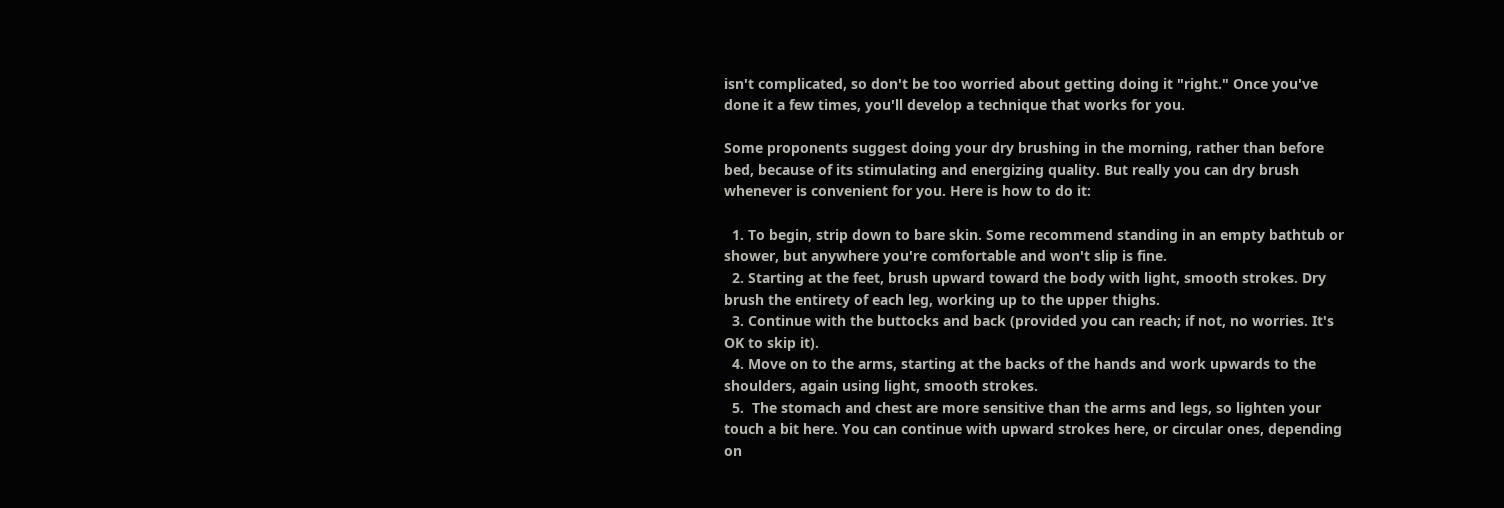isn't complicated, so don't be too worried about getting doing it "right." Once you've done it a few times, you'll develop a technique that works for you.

Some proponents suggest doing your dry brushing in the morning, rather than before bed, because of its stimulating and energizing quality. But really you can dry brush whenever is convenient for you. Here is how to do it:

  1. To begin, strip down to bare skin. Some recommend standing in an empty bathtub or shower, but anywhere you're comfortable and won't slip is fine.
  2. Starting at the feet, brush upward toward the body with light, smooth strokes. Dry brush the entirety of each leg, working up to the upper thighs.
  3. Continue with the buttocks and back (provided you can reach; if not, no worries. It's OK to skip it).
  4. Move on to the arms, starting at the backs of the hands and work upwards to the shoulders, again using light, smooth strokes.
  5.  The stomach and chest are more sensitive than the arms and legs, so lighten your touch a bit here. You can continue with upward strokes here, or circular ones, depending on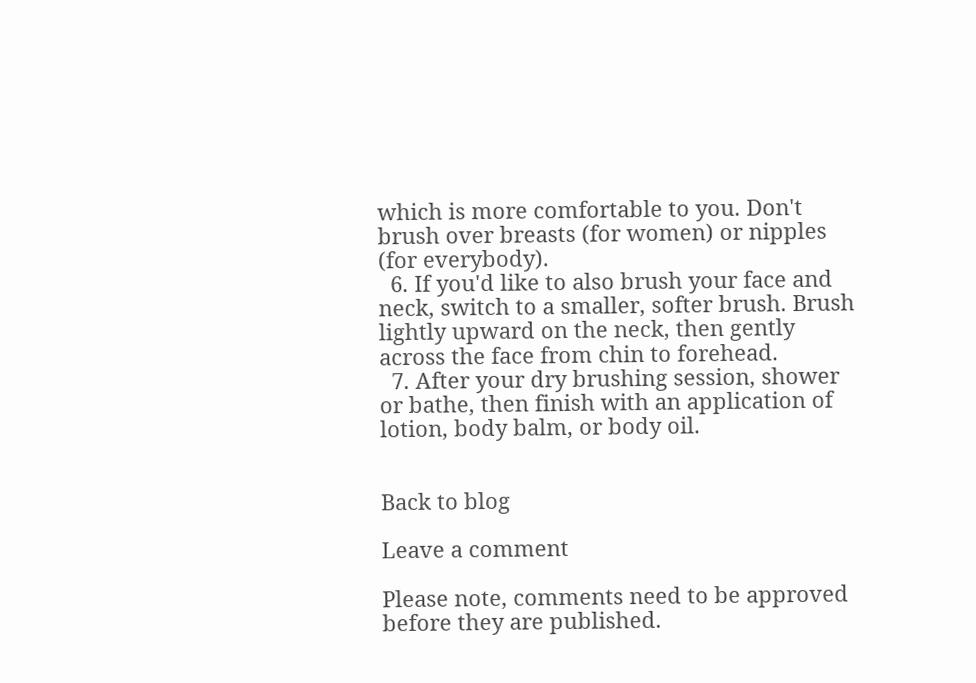which is more comfortable to you. Don't brush over breasts (for women) or nipples (for everybody).
  6. If you'd like to also brush your face and neck, switch to a smaller, softer brush. Brush lightly upward on the neck, then gently across the face from chin to forehead.
  7. After your dry brushing session, shower or bathe, then finish with an application of lotion, body balm, or body oil.


Back to blog

Leave a comment

Please note, comments need to be approved before they are published.